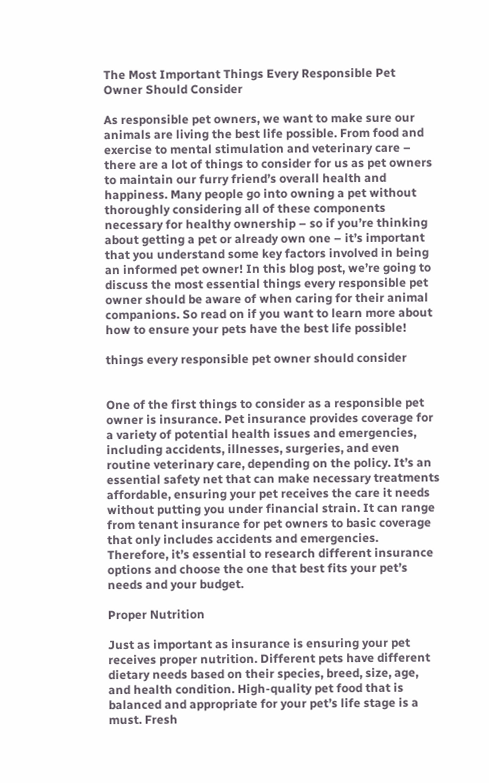The Most Important Things Every Responsible Pet Owner Should Consider

As responsible pet owners, we want to make sure our animals are living the best life possible. From food and exercise to mental stimulation and veterinary care – there are a lot of things to consider for us as pet owners to maintain our furry friend’s overall health and happiness. Many people go into owning a pet without thoroughly considering all of these components necessary for healthy ownership – so if you’re thinking about getting a pet or already own one – it’s important that you understand some key factors involved in being an informed pet owner! In this blog post, we’re going to discuss the most essential things every responsible pet owner should be aware of when caring for their animal companions. So read on if you want to learn more about how to ensure your pets have the best life possible!

things every responsible pet owner should consider


One of the first things to consider as a responsible pet owner is insurance. Pet insurance provides coverage for a variety of potential health issues and emergencies, including accidents, illnesses, surgeries, and even routine veterinary care, depending on the policy. It’s an essential safety net that can make necessary treatments affordable, ensuring your pet receives the care it needs without putting you under financial strain. It can range from tenant insurance for pet owners to basic coverage that only includes accidents and emergencies. Therefore, it’s essential to research different insurance options and choose the one that best fits your pet’s needs and your budget.

Proper Nutrition

Just as important as insurance is ensuring your pet receives proper nutrition. Different pets have different dietary needs based on their species, breed, size, age, and health condition. High-quality pet food that is balanced and appropriate for your pet’s life stage is a must. Fresh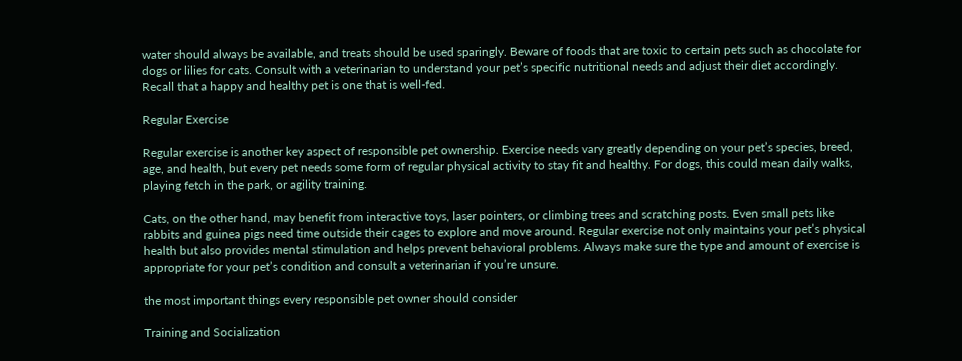water should always be available, and treats should be used sparingly. Beware of foods that are toxic to certain pets such as chocolate for dogs or lilies for cats. Consult with a veterinarian to understand your pet’s specific nutritional needs and adjust their diet accordingly. Recall that a happy and healthy pet is one that is well-fed.

Regular Exercise

Regular exercise is another key aspect of responsible pet ownership. Exercise needs vary greatly depending on your pet’s species, breed, age, and health, but every pet needs some form of regular physical activity to stay fit and healthy. For dogs, this could mean daily walks, playing fetch in the park, or agility training.

Cats, on the other hand, may benefit from interactive toys, laser pointers, or climbing trees and scratching posts. Even small pets like rabbits and guinea pigs need time outside their cages to explore and move around. Regular exercise not only maintains your pet’s physical health but also provides mental stimulation and helps prevent behavioral problems. Always make sure the type and amount of exercise is appropriate for your pet’s condition and consult a veterinarian if you’re unsure.

the most important things every responsible pet owner should consider

Training and Socialization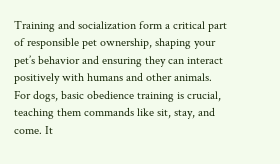Training and socialization form a critical part of responsible pet ownership, shaping your pet’s behavior and ensuring they can interact positively with humans and other animals. For dogs, basic obedience training is crucial, teaching them commands like sit, stay, and come. It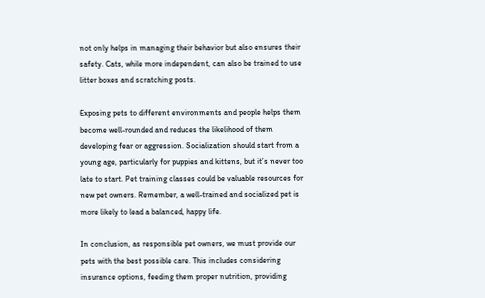not only helps in managing their behavior but also ensures their safety. Cats, while more independent, can also be trained to use litter boxes and scratching posts.

Exposing pets to different environments and people helps them become well-rounded and reduces the likelihood of them developing fear or aggression. Socialization should start from a young age, particularly for puppies and kittens, but it’s never too late to start. Pet training classes could be valuable resources for new pet owners. Remember, a well-trained and socialized pet is more likely to lead a balanced, happy life.

In conclusion, as responsible pet owners, we must provide our pets with the best possible care. This includes considering insurance options, feeding them proper nutrition, providing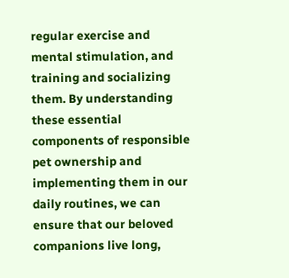regular exercise and mental stimulation, and training and socializing them. By understanding these essential components of responsible pet ownership and implementing them in our daily routines, we can ensure that our beloved companions live long,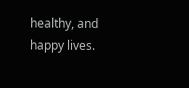healthy, and happy lives.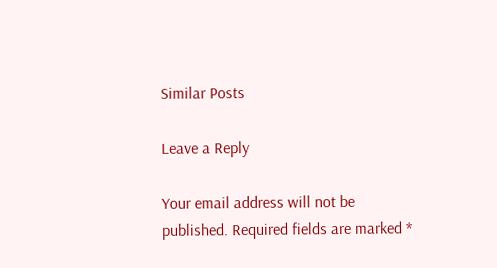Similar Posts

Leave a Reply

Your email address will not be published. Required fields are marked *